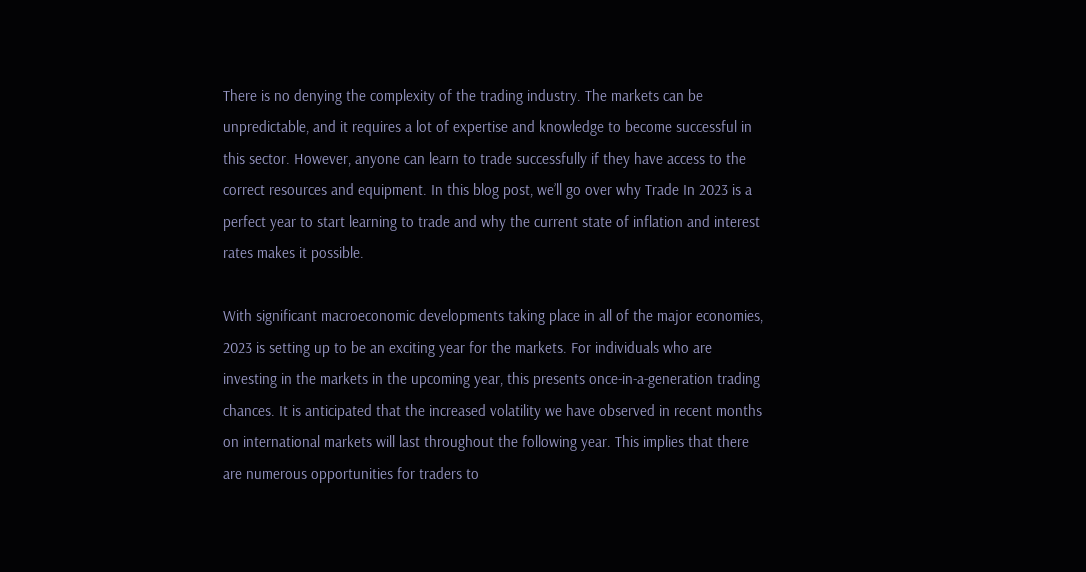There is no denying the complexity of the trading industry. The markets can be unpredictable, and it requires a lot of expertise and knowledge to become successful in this sector. However, anyone can learn to trade successfully if they have access to the correct resources and equipment. In this blog post, we’ll go over why Trade In 2023 is a perfect year to start learning to trade and why the current state of inflation and interest rates makes it possible.

With significant macroeconomic developments taking place in all of the major economies, 2023 is setting up to be an exciting year for the markets. For individuals who are investing in the markets in the upcoming year, this presents once-in-a-generation trading chances. It is anticipated that the increased volatility we have observed in recent months on international markets will last throughout the following year. This implies that there are numerous opportunities for traders to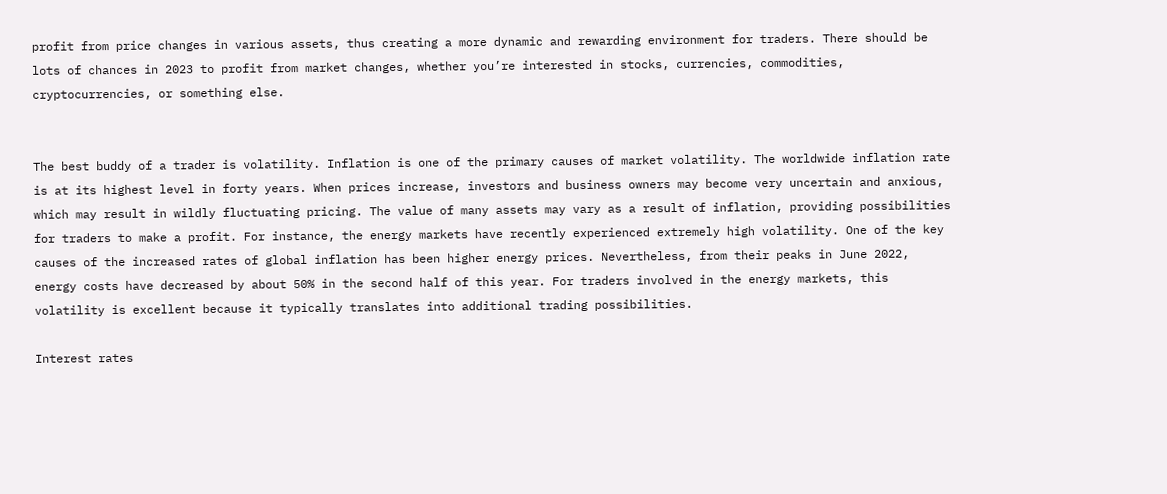profit from price changes in various assets, thus creating a more dynamic and rewarding environment for traders. There should be lots of chances in 2023 to profit from market changes, whether you’re interested in stocks, currencies, commodities, cryptocurrencies, or something else.


The best buddy of a trader is volatility. Inflation is one of the primary causes of market volatility. The worldwide inflation rate is at its highest level in forty years. When prices increase, investors and business owners may become very uncertain and anxious, which may result in wildly fluctuating pricing. The value of many assets may vary as a result of inflation, providing possibilities for traders to make a profit. For instance, the energy markets have recently experienced extremely high volatility. One of the key causes of the increased rates of global inflation has been higher energy prices. Nevertheless, from their peaks in June 2022, energy costs have decreased by about 50% in the second half of this year. For traders involved in the energy markets, this volatility is excellent because it typically translates into additional trading possibilities.

Interest rates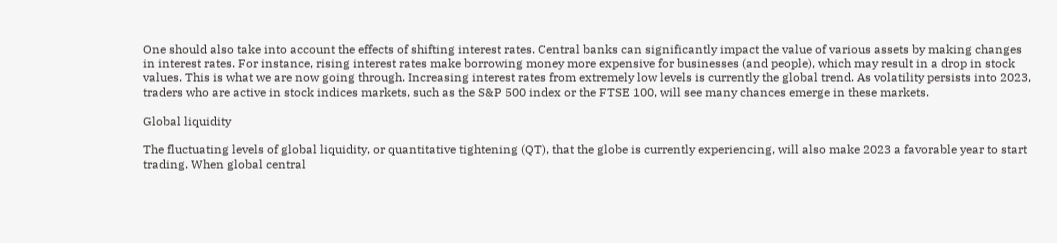One should also take into account the effects of shifting interest rates. Central banks can significantly impact the value of various assets by making changes in interest rates. For instance, rising interest rates make borrowing money more expensive for businesses (and people), which may result in a drop in stock values. This is what we are now going through. Increasing interest rates from extremely low levels is currently the global trend. As volatility persists into 2023, traders who are active in stock indices markets, such as the S&P 500 index or the FTSE 100, will see many chances emerge in these markets.

Global liquidity

The fluctuating levels of global liquidity, or quantitative tightening (QT), that the globe is currently experiencing, will also make 2023 a favorable year to start trading. When global central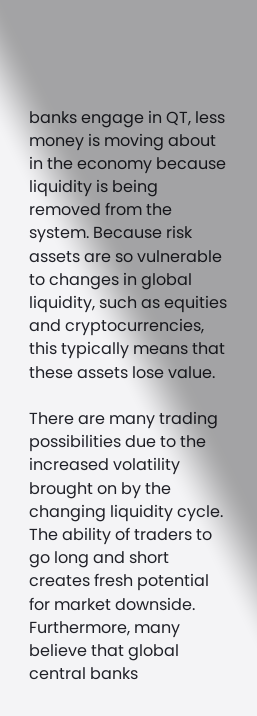banks engage in QT, less money is moving about in the economy because liquidity is being removed from the system. Because risk assets are so vulnerable to changes in global liquidity, such as equities and cryptocurrencies, this typically means that these assets lose value.

There are many trading possibilities due to the increased volatility brought on by the changing liquidity cycle. The ability of traders to go long and short creates fresh potential for market downside. Furthermore, many believe that global central banks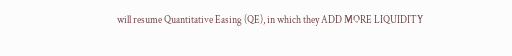will resume Quantitative Easing (QE), in which they ADD MORE LIQUIDITY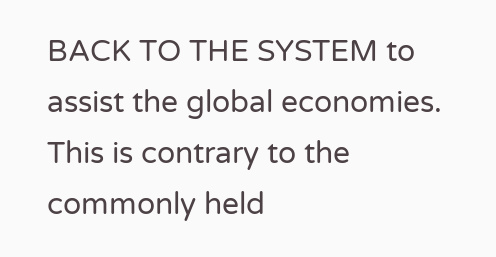BACK TO THE SYSTEM to assist the global economies. This is contrary to the commonly held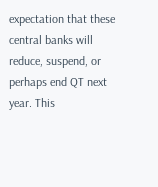expectation that these central banks will reduce, suspend, or perhaps end QT next year. This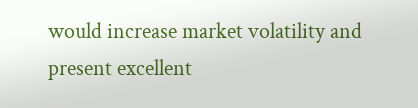would increase market volatility and present excellent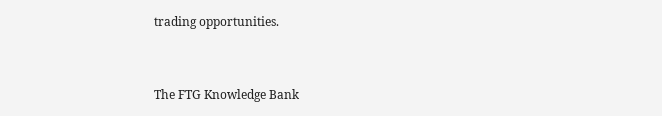trading opportunities.


The FTG Knowledge Bank